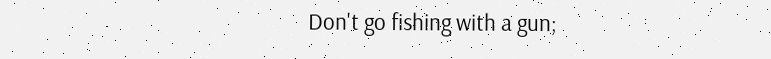Don't go fishing with a gun;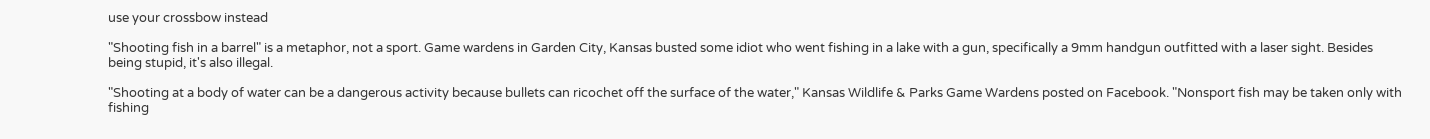use your crossbow instead

"Shooting fish in a barrel" is a metaphor, not a sport. Game wardens in Garden City, Kansas busted some idiot who went fishing in a lake with a gun, specifically a 9mm handgun outfitted with a laser sight. Besides being stupid, it's also illegal.

"Shooting at a body of water can be a dangerous activity because bullets can ricochet off the surface of the water," Kansas Wildlife & Parks Game Wardens posted on Facebook. "Nonsport fish may be taken only with fishing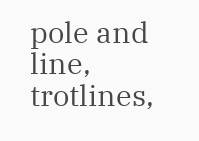pole and line, trotlines,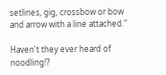setlines, gig, crossbow or bow and arrow with a line attached."

Haven't they ever heard of noodling!?